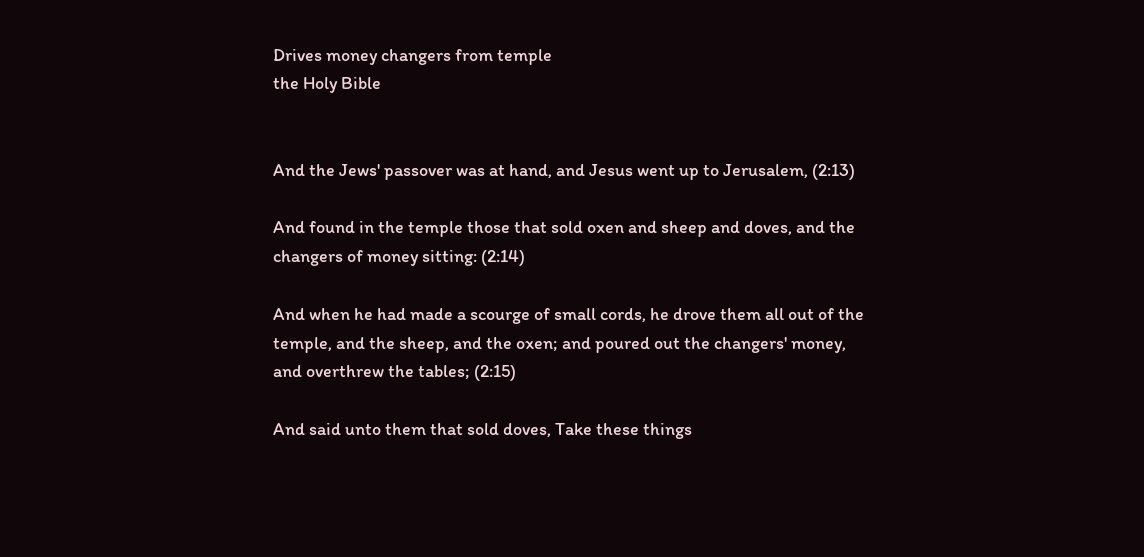Drives money changers from temple
the Holy Bible


And the Jews' passover was at hand, and Jesus went up to Jerusalem, (2:13)

And found in the temple those that sold oxen and sheep and doves, and the changers of money sitting: (2:14)

And when he had made a scourge of small cords, he drove them all out of the temple, and the sheep, and the oxen; and poured out the changers' money, and overthrew the tables; (2:15)

And said unto them that sold doves, Take these things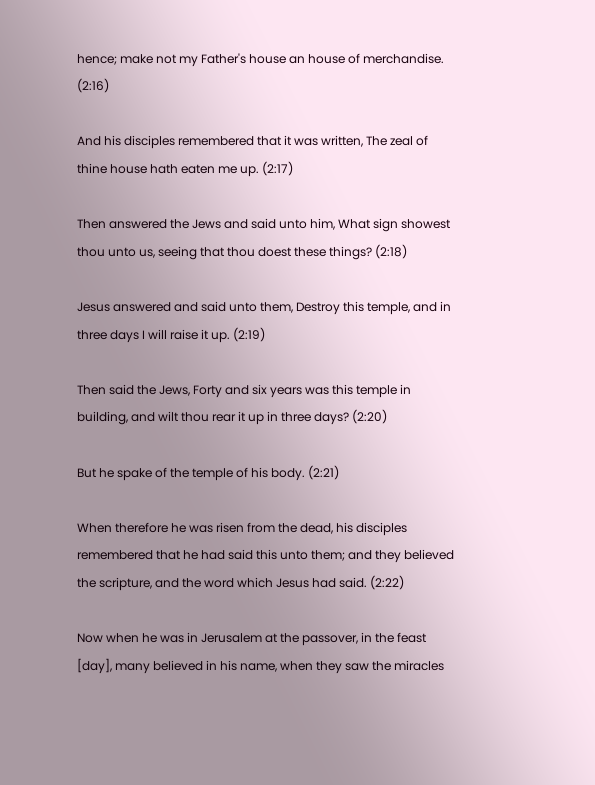hence; make not my Father's house an house of merchandise. (2:16)

And his disciples remembered that it was written, The zeal of thine house hath eaten me up. (2:17)

Then answered the Jews and said unto him, What sign showest thou unto us, seeing that thou doest these things? (2:18)

Jesus answered and said unto them, Destroy this temple, and in three days I will raise it up. (2:19)

Then said the Jews, Forty and six years was this temple in building, and wilt thou rear it up in three days? (2:20)

But he spake of the temple of his body. (2:21)

When therefore he was risen from the dead, his disciples remembered that he had said this unto them; and they believed the scripture, and the word which Jesus had said. (2:22)

Now when he was in Jerusalem at the passover, in the feast [day], many believed in his name, when they saw the miracles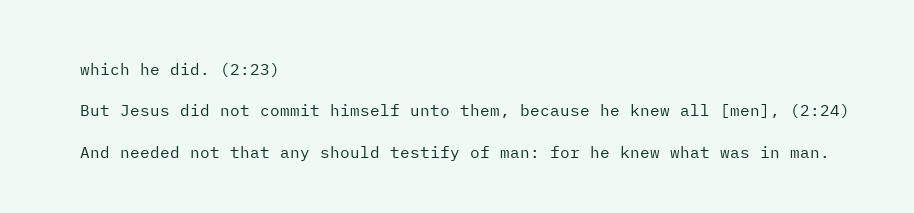which he did. (2:23)

But Jesus did not commit himself unto them, because he knew all [men], (2:24)

And needed not that any should testify of man: for he knew what was in man.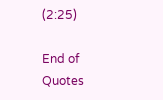(2:25)

End of Quotes